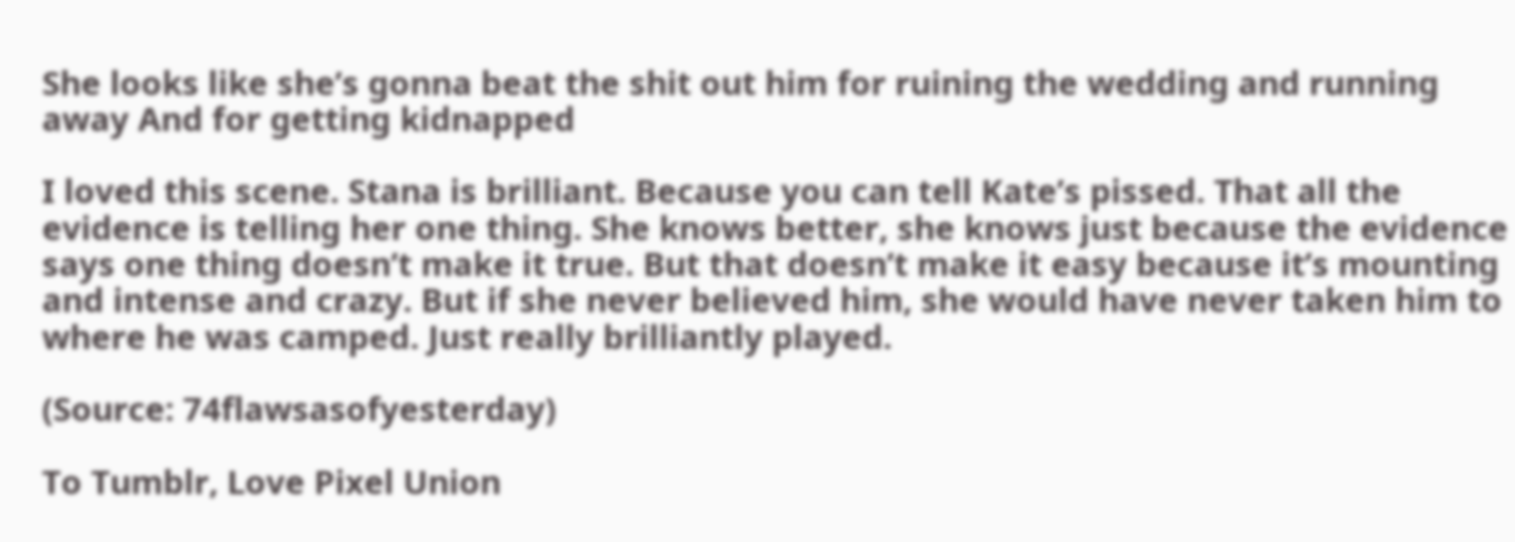She looks like she’s gonna beat the shit out him for ruining the wedding and running away And for getting kidnapped

I loved this scene. Stana is brilliant. Because you can tell Kate’s pissed. That all the evidence is telling her one thing. She knows better, she knows just because the evidence says one thing doesn’t make it true. But that doesn’t make it easy because it’s mounting and intense and crazy. But if she never believed him, she would have never taken him to where he was camped. Just really brilliantly played.

(Source: 74flawsasofyesterday)

To Tumblr, Love Pixel Union